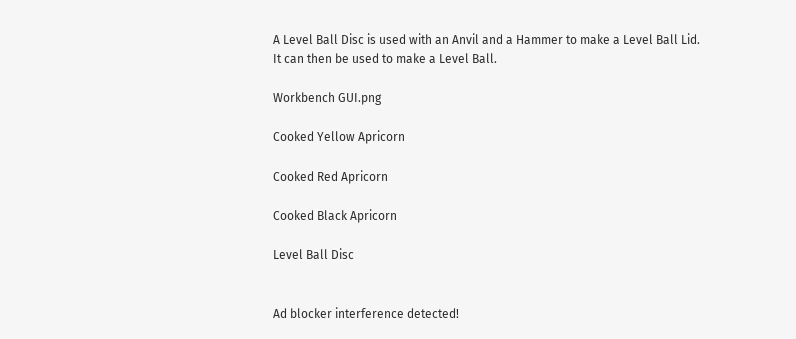A Level Ball Disc is used with an Anvil and a Hammer to make a Level Ball Lid. It can then be used to make a Level Ball.

Workbench GUI.png

Cooked Yellow Apricorn

Cooked Red Apricorn

Cooked Black Apricorn

Level Ball Disc


Ad blocker interference detected!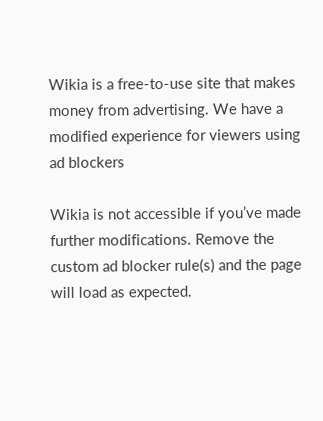Wikia is a free-to-use site that makes money from advertising. We have a modified experience for viewers using ad blockers

Wikia is not accessible if you’ve made further modifications. Remove the custom ad blocker rule(s) and the page will load as expected.